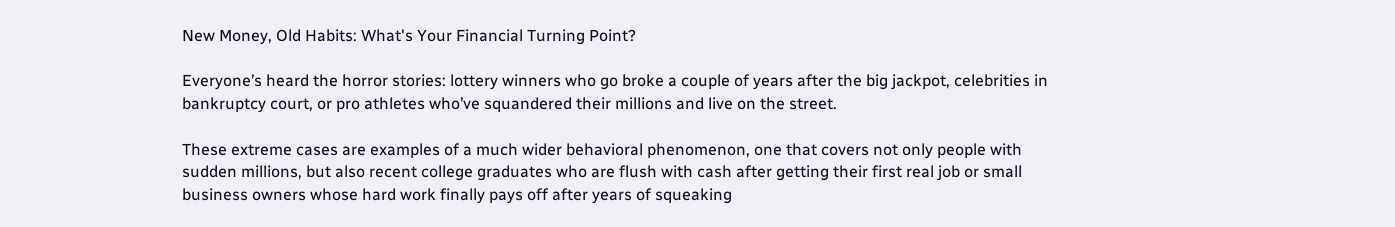New Money, Old Habits: What's Your Financial Turning Point?

Everyone’s heard the horror stories: lottery winners who go broke a couple of years after the big jackpot, celebrities in bankruptcy court, or pro athletes who’ve squandered their millions and live on the street.

These extreme cases are examples of a much wider behavioral phenomenon, one that covers not only people with sudden millions, but also recent college graduates who are flush with cash after getting their first real job or small business owners whose hard work finally pays off after years of squeaking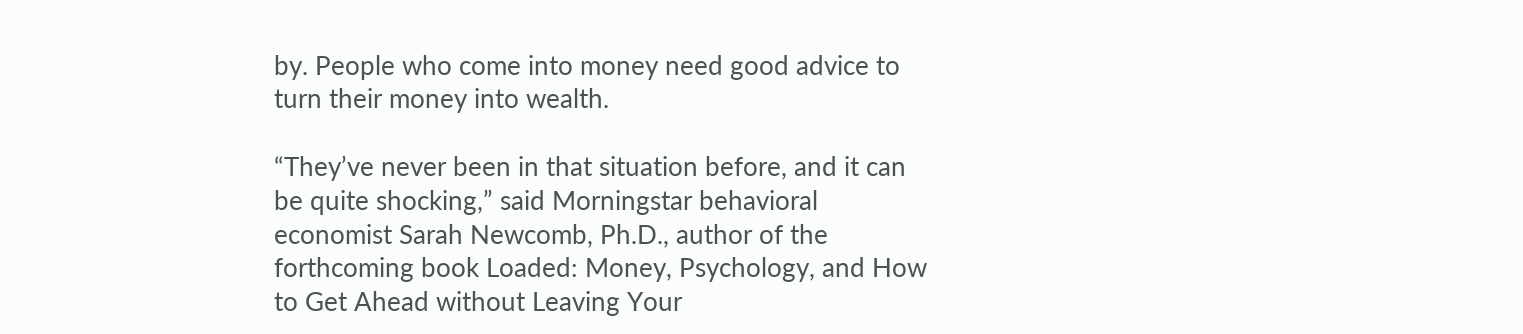by. People who come into money need good advice to turn their money into wealth.

“They’ve never been in that situation before, and it can be quite shocking,” said Morningstar behavioral economist Sarah Newcomb, Ph.D., author of the forthcoming book Loaded: Money, Psychology, and How to Get Ahead without Leaving Your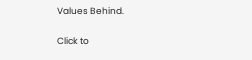Values Behind.

Click to